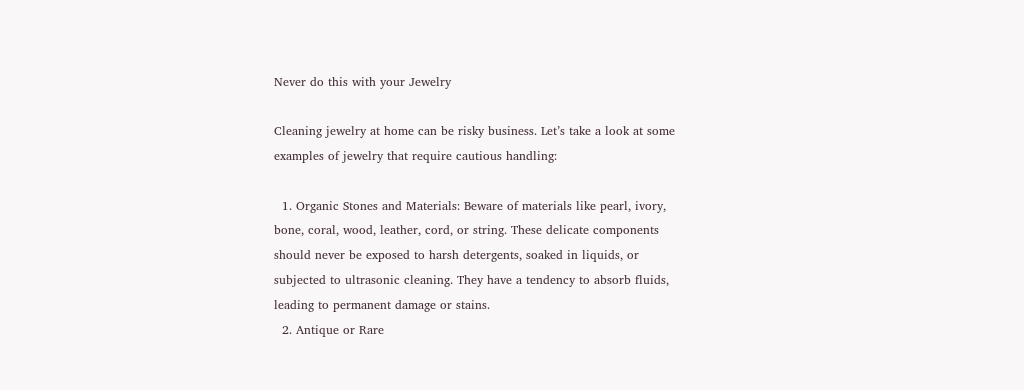Never do this with your Jewelry

Cleaning jewelry at home can be risky business. Let’s take a look at some examples of jewelry that require cautious handling:

  1. Organic Stones and Materials: Beware of materials like pearl, ivory, bone, coral, wood, leather, cord, or string. These delicate components should never be exposed to harsh detergents, soaked in liquids, or subjected to ultrasonic cleaning. They have a tendency to absorb fluids, leading to permanent damage or stains.
  2. Antique or Rare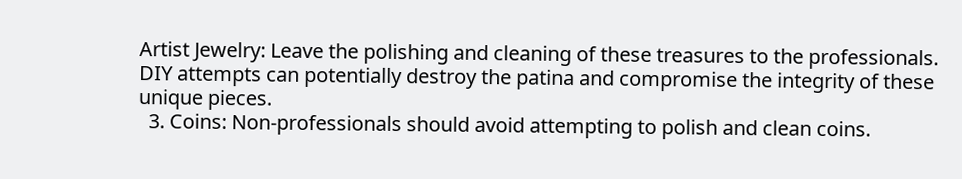Artist Jewelry: Leave the polishing and cleaning of these treasures to the professionals. DIY attempts can potentially destroy the patina and compromise the integrity of these unique pieces.
  3. Coins: Non-professionals should avoid attempting to polish and clean coins.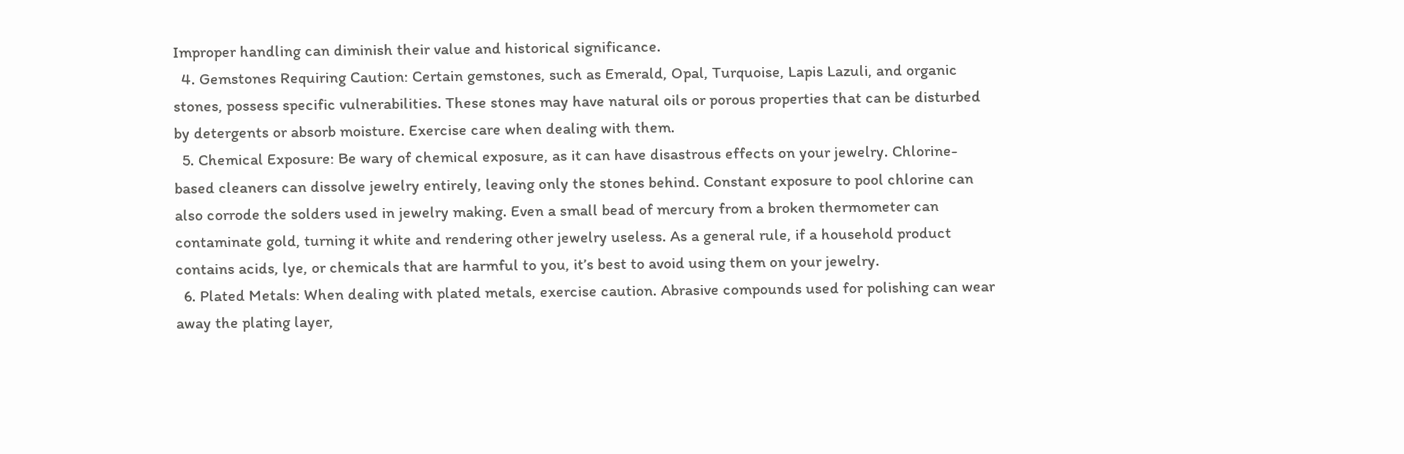Improper handling can diminish their value and historical significance.
  4. Gemstones Requiring Caution: Certain gemstones, such as Emerald, Opal, Turquoise, Lapis Lazuli, and organic stones, possess specific vulnerabilities. These stones may have natural oils or porous properties that can be disturbed by detergents or absorb moisture. Exercise care when dealing with them.
  5. Chemical Exposure: Be wary of chemical exposure, as it can have disastrous effects on your jewelry. Chlorine-based cleaners can dissolve jewelry entirely, leaving only the stones behind. Constant exposure to pool chlorine can also corrode the solders used in jewelry making. Even a small bead of mercury from a broken thermometer can contaminate gold, turning it white and rendering other jewelry useless. As a general rule, if a household product contains acids, lye, or chemicals that are harmful to you, it’s best to avoid using them on your jewelry.
  6. Plated Metals: When dealing with plated metals, exercise caution. Abrasive compounds used for polishing can wear away the plating layer,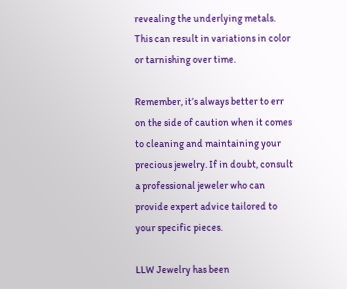revealing the underlying metals. This can result in variations in color or tarnishing over time.

Remember, it’s always better to err on the side of caution when it comes to cleaning and maintaining your precious jewelry. If in doubt, consult a professional jeweler who can provide expert advice tailored to your specific pieces.

LLW Jewelry has been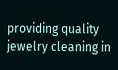providing quality jewelry cleaning in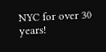NYC for over 30 years!